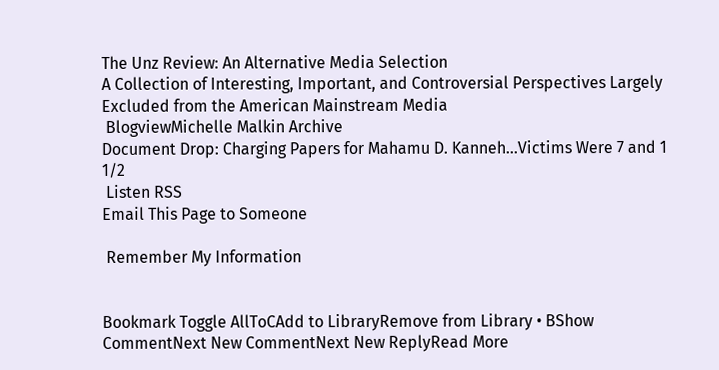The Unz Review: An Alternative Media Selection
A Collection of Interesting, Important, and Controversial Perspectives Largely Excluded from the American Mainstream Media
 BlogviewMichelle Malkin Archive
Document Drop: Charging Papers for Mahamu D. Kanneh...Victims Were 7 and 1 1/2
 Listen RSS
Email This Page to Someone

 Remember My Information


Bookmark Toggle AllToCAdd to LibraryRemove from Library • BShow CommentNext New CommentNext New ReplyRead More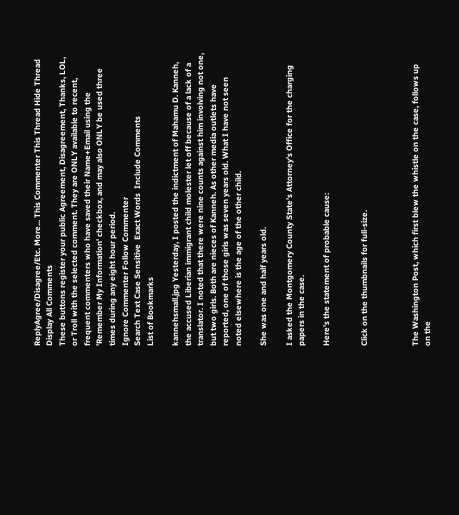ReplyAgree/Disagree/Etc. More... This Commenter This Thread Hide Thread Display All Comments
These buttons register your public Agreement, Disagreement, Thanks, LOL, or Troll with the selected comment. They are ONLY available to recent, frequent commenters who have saved their Name+Email using the 'Remember My Information' checkbox, and may also ONLY be used three times during any eight hour period.
Ignore Commenter Follow Commenter
Search Text Case Sensitive  Exact Words  Include Comments
List of Bookmarks

kannehsmall.jpg Yesterday, I posted the indictment of Mahamu D. Kanneh, the accused Liberian immigrant child molester let off because of a lack of a translator. I noted that there were nine counts against him involving not one, but two girls. Both are nieces of Kanneh. As other media outlets have reported, one of those girls was seven years old. What I have not seen noted elsewhere is the age of the other child.

She was one and half years old.

I asked the Montgomery County State’s Attorney’s Office for the charging papers in the case.

Here’s the statement of probable cause:


Click on the thumbnails for full-size.



The Washington Post, which first blew the whistle on the case, follows up on the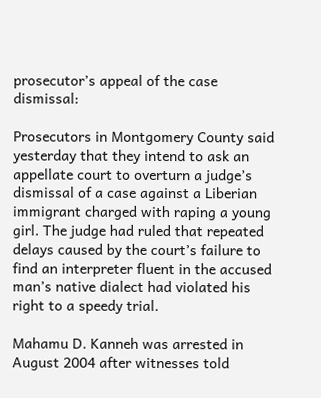prosecutor’s appeal of the case dismissal:

Prosecutors in Montgomery County said yesterday that they intend to ask an appellate court to overturn a judge’s dismissal of a case against a Liberian immigrant charged with raping a young girl. The judge had ruled that repeated delays caused by the court’s failure to find an interpreter fluent in the accused man’s native dialect had violated his right to a speedy trial.

Mahamu D. Kanneh was arrested in August 2004 after witnesses told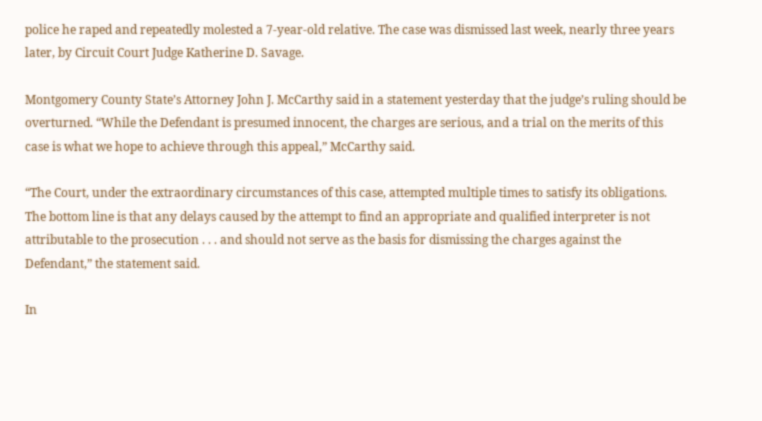police he raped and repeatedly molested a 7-year-old relative. The case was dismissed last week, nearly three years later, by Circuit Court Judge Katherine D. Savage.

Montgomery County State’s Attorney John J. McCarthy said in a statement yesterday that the judge’s ruling should be overturned. “While the Defendant is presumed innocent, the charges are serious, and a trial on the merits of this case is what we hope to achieve through this appeal,” McCarthy said.

“The Court, under the extraordinary circumstances of this case, attempted multiple times to satisfy its obligations. The bottom line is that any delays caused by the attempt to find an appropriate and qualified interpreter is not attributable to the prosecution . . . and should not serve as the basis for dismissing the charges against the Defendant,” the statement said.

In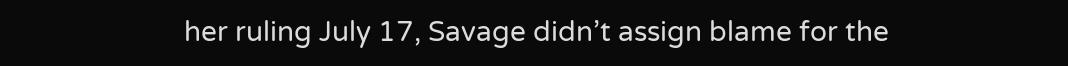her ruling July 17, Savage didn’t assign blame for the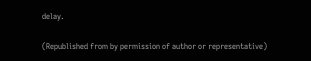delay.

(Republished from by permission of author or representative)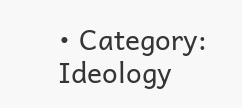• Category: Ideology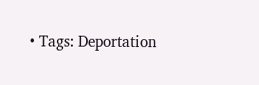• Tags: Deportation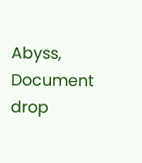Abyss, Document drop